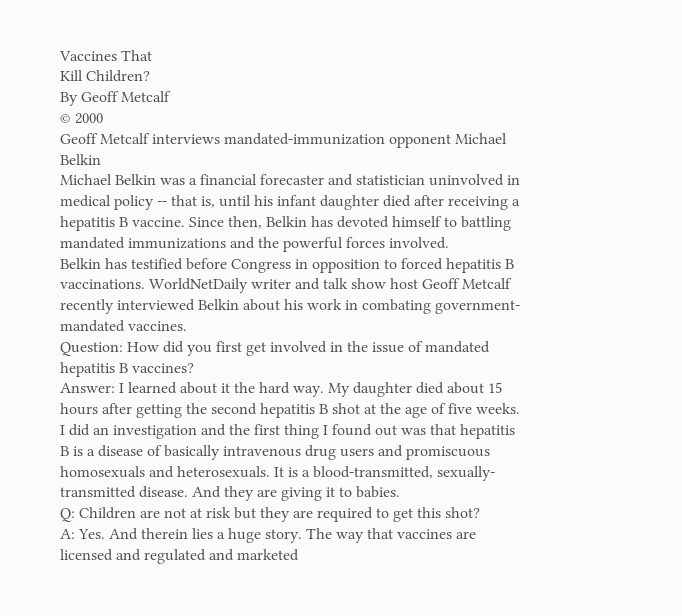Vaccines That
Kill Children?
By Geoff Metcalf
© 2000
Geoff Metcalf interviews mandated-immunization opponent Michael Belkin
Michael Belkin was a financial forecaster and statistician uninvolved in medical policy -- that is, until his infant daughter died after receiving a hepatitis B vaccine. Since then, Belkin has devoted himself to battling mandated immunizations and the powerful forces involved.
Belkin has testified before Congress in opposition to forced hepatitis B vaccinations. WorldNetDaily writer and talk show host Geoff Metcalf recently interviewed Belkin about his work in combating government-mandated vaccines.
Question: How did you first get involved in the issue of mandated hepatitis B vaccines?
Answer: I learned about it the hard way. My daughter died about 15 hours after getting the second hepatitis B shot at the age of five weeks. I did an investigation and the first thing I found out was that hepatitis B is a disease of basically intravenous drug users and promiscuous homosexuals and heterosexuals. It is a blood-transmitted, sexually-transmitted disease. And they are giving it to babies.
Q: Children are not at risk but they are required to get this shot?
A: Yes. And therein lies a huge story. The way that vaccines are licensed and regulated and marketed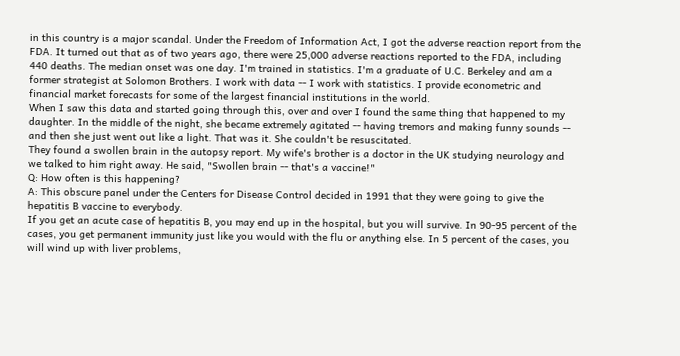in this country is a major scandal. Under the Freedom of Information Act, I got the adverse reaction report from the FDA. It turned out that as of two years ago, there were 25,000 adverse reactions reported to the FDA, including 440 deaths. The median onset was one day. I'm trained in statistics. I'm a graduate of U.C. Berkeley and am a former strategist at Solomon Brothers. I work with data -- I work with statistics. I provide econometric and financial market forecasts for some of the largest financial institutions in the world.
When I saw this data and started going through this, over and over I found the same thing that happened to my daughter. In the middle of the night, she became extremely agitated -- having tremors and making funny sounds -- and then she just went out like a light. That was it. She couldn't be resuscitated.
They found a swollen brain in the autopsy report. My wife's brother is a doctor in the UK studying neurology and we talked to him right away. He said, "Swollen brain -- that's a vaccine!"
Q: How often is this happening?
A: This obscure panel under the Centers for Disease Control decided in 1991 that they were going to give the hepatitis B vaccine to everybody.
If you get an acute case of hepatitis B, you may end up in the hospital, but you will survive. In 90-95 percent of the cases, you get permanent immunity just like you would with the flu or anything else. In 5 percent of the cases, you will wind up with liver problems,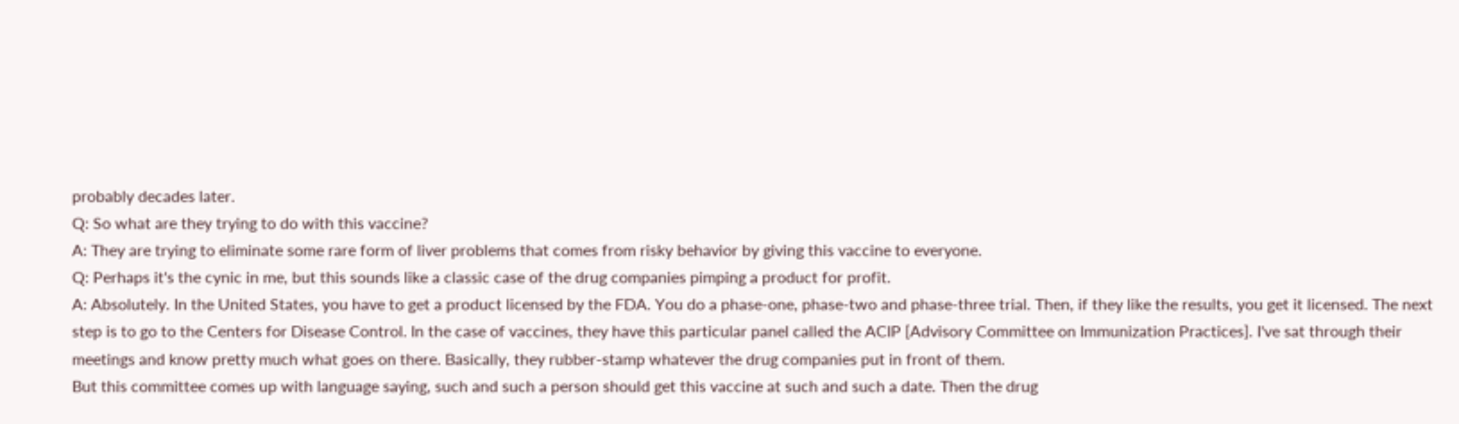probably decades later.
Q: So what are they trying to do with this vaccine?
A: They are trying to eliminate some rare form of liver problems that comes from risky behavior by giving this vaccine to everyone.
Q: Perhaps it's the cynic in me, but this sounds like a classic case of the drug companies pimping a product for profit.
A: Absolutely. In the United States, you have to get a product licensed by the FDA. You do a phase-one, phase-two and phase-three trial. Then, if they like the results, you get it licensed. The next step is to go to the Centers for Disease Control. In the case of vaccines, they have this particular panel called the ACIP [Advisory Committee on Immunization Practices]. I've sat through their meetings and know pretty much what goes on there. Basically, they rubber-stamp whatever the drug companies put in front of them.
But this committee comes up with language saying, such and such a person should get this vaccine at such and such a date. Then the drug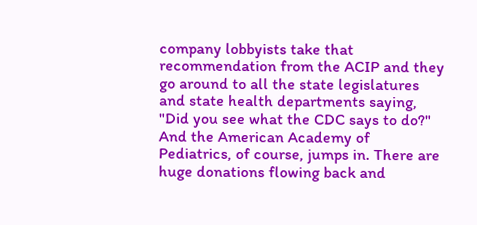company lobbyists take that recommendation from the ACIP and they go around to all the state legislatures and state health departments saying, "Did you see what the CDC says to do?" And the American Academy of Pediatrics, of course, jumps in. There are huge donations flowing back and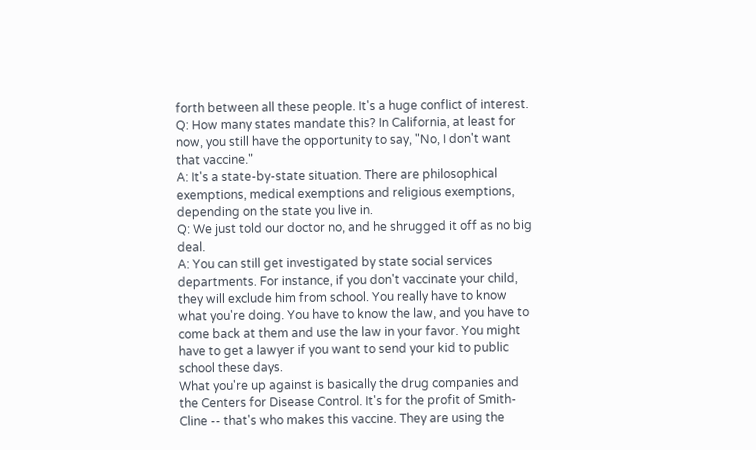forth between all these people. It's a huge conflict of interest.
Q: How many states mandate this? In California, at least for now, you still have the opportunity to say, "No, I don't want that vaccine."
A: It's a state-by-state situation. There are philosophical exemptions, medical exemptions and religious exemptions, depending on the state you live in.
Q: We just told our doctor no, and he shrugged it off as no big deal.
A: You can still get investigated by state social services departments. For instance, if you don't vaccinate your child, they will exclude him from school. You really have to know what you're doing. You have to know the law, and you have to come back at them and use the law in your favor. You might have to get a lawyer if you want to send your kid to public school these days.
What you're up against is basically the drug companies and the Centers for Disease Control. It's for the profit of Smith-Cline -- that's who makes this vaccine. They are using the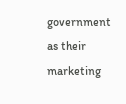government as their marketing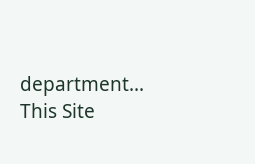department...
This Site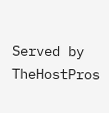Served by TheHostPros